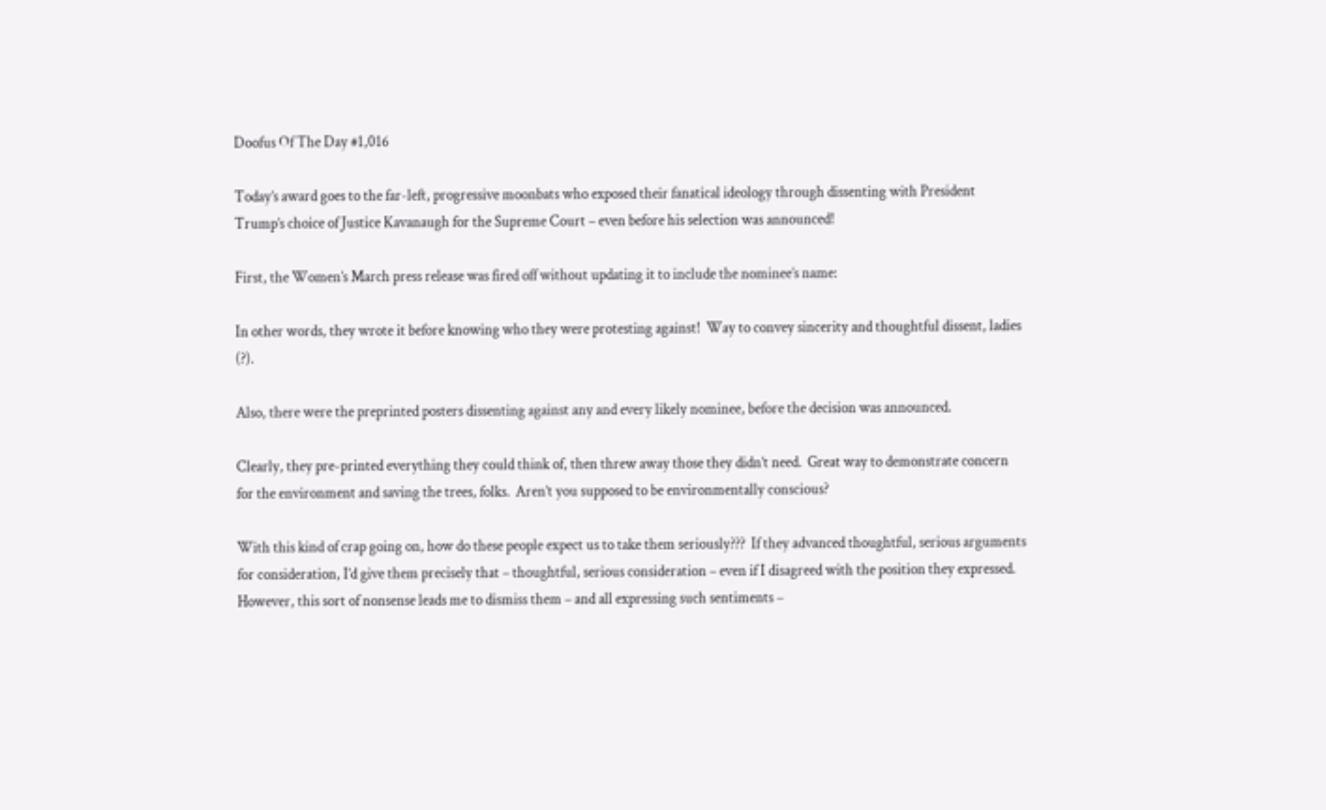Doofus Of The Day #1,016

Today’s award goes to the far-left, progressive moonbats who exposed their fanatical ideology through dissenting with President Trump’s choice of Justice Kavanaugh for the Supreme Court – even before his selection was announced!

First, the Women’s March press release was fired off without updating it to include the nominee’s name:

In other words, they wrote it before knowing who they were protesting against!  Way to convey sincerity and thoughtful dissent, ladies (?).

Also, there were the preprinted posters dissenting against any and every likely nominee, before the decision was announced.

Clearly, they pre-printed everything they could think of, then threw away those they didn’t need.  Great way to demonstrate concern for the environment and saving the trees, folks.  Aren’t you supposed to be environmentally conscious?

With this kind of crap going on, how do these people expect us to take them seriously???  If they advanced thoughtful, serious arguments for consideration, I’d give them precisely that – thoughtful, serious consideration – even if I disagreed with the position they expressed.  However, this sort of nonsense leads me to dismiss them – and all expressing such sentiments –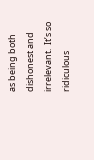as being both dishonest and irrelevant.  It’s so ridiculous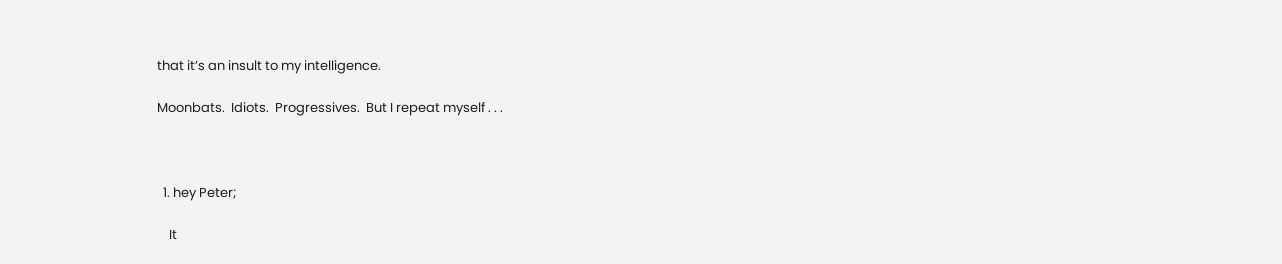that it’s an insult to my intelligence.

Moonbats.  Idiots.  Progressives.  But I repeat myself . . .



  1. hey Peter;

    It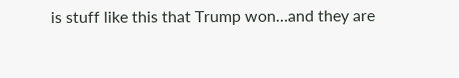is stuff like this that Trump won…and they are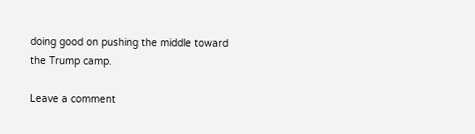doing good on pushing the middle toward the Trump camp.

Leave a comment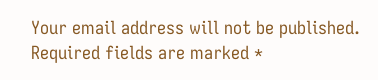Your email address will not be published. Required fields are marked *